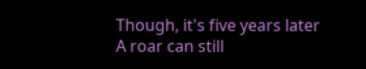Though, it's five years later
A roar can still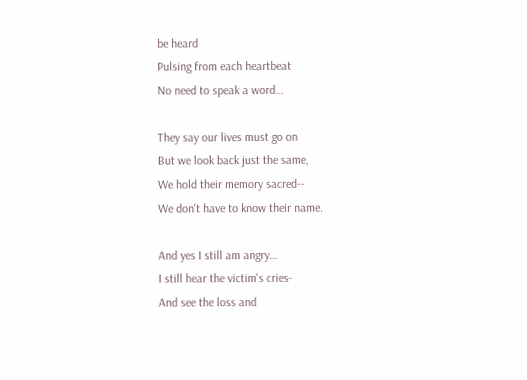be heard
Pulsing from each heartbeat
No need to speak a word…

They say our lives must go on
But we look back just the same,
We hold their memory sacred--
We don't have to know their name.

And yes I still am angry…
I still hear the victim's cries-
And see the loss and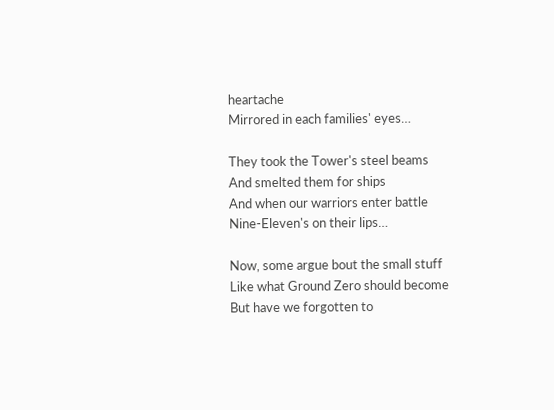heartache
Mirrored in each families' eyes…

They took the Tower's steel beams
And smelted them for ships
And when our warriors enter battle
Nine-Eleven's on their lips…

Now, some argue bout the small stuff
Like what Ground Zero should become
But have we forgotten to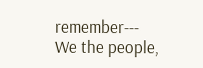remember---
We the people,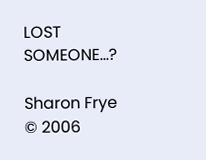LOST SOMEONE…?

Sharon Frye
© 2006